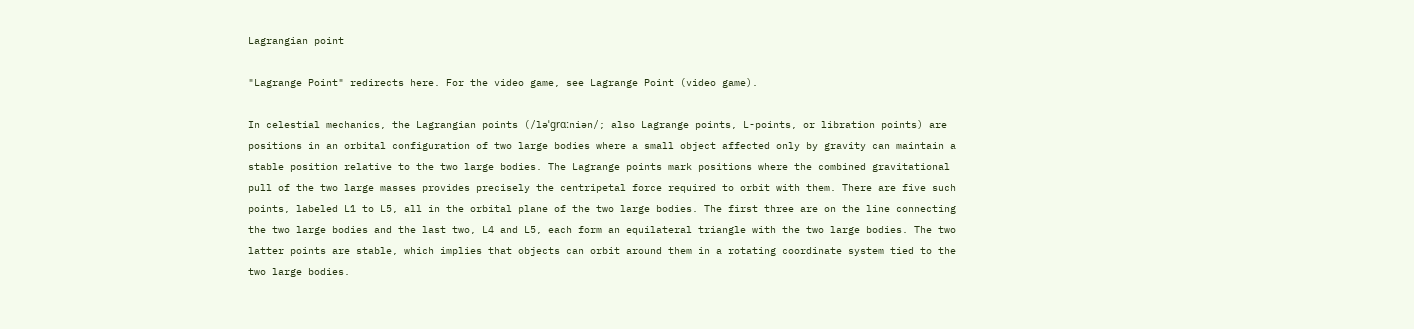Lagrangian point

"Lagrange Point" redirects here. For the video game, see Lagrange Point (video game).

In celestial mechanics, the Lagrangian points (/ləˈɡrɑːniən/; also Lagrange points, L-points, or libration points) are positions in an orbital configuration of two large bodies where a small object affected only by gravity can maintain a stable position relative to the two large bodies. The Lagrange points mark positions where the combined gravitational pull of the two large masses provides precisely the centripetal force required to orbit with them. There are five such points, labeled L1 to L5, all in the orbital plane of the two large bodies. The first three are on the line connecting the two large bodies and the last two, L4 and L5, each form an equilateral triangle with the two large bodies. The two latter points are stable, which implies that objects can orbit around them in a rotating coordinate system tied to the two large bodies.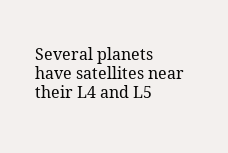Several planets have satellites near their L4 and L5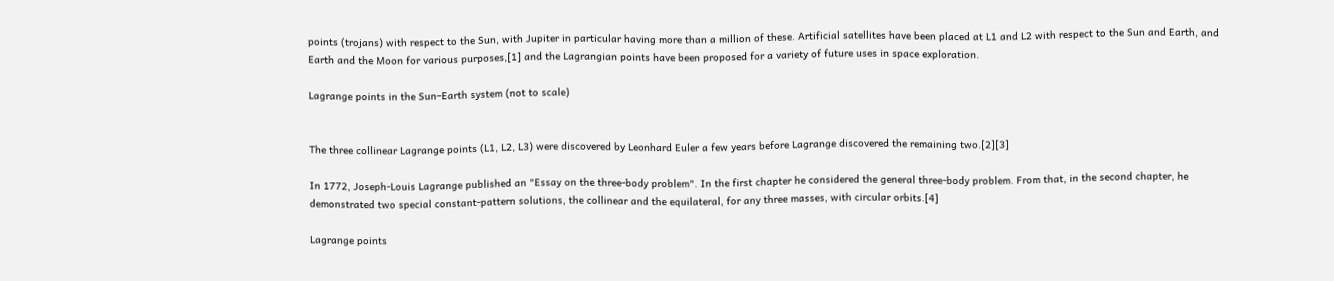points (trojans) with respect to the Sun, with Jupiter in particular having more than a million of these. Artificial satellites have been placed at L1 and L2 with respect to the Sun and Earth, and Earth and the Moon for various purposes,[1] and the Lagrangian points have been proposed for a variety of future uses in space exploration.

Lagrange points in the Sun–Earth system (not to scale)


The three collinear Lagrange points (L1, L2, L3) were discovered by Leonhard Euler a few years before Lagrange discovered the remaining two.[2][3]

In 1772, Joseph-Louis Lagrange published an "Essay on the three-body problem". In the first chapter he considered the general three-body problem. From that, in the second chapter, he demonstrated two special constant-pattern solutions, the collinear and the equilateral, for any three masses, with circular orbits.[4]

Lagrange points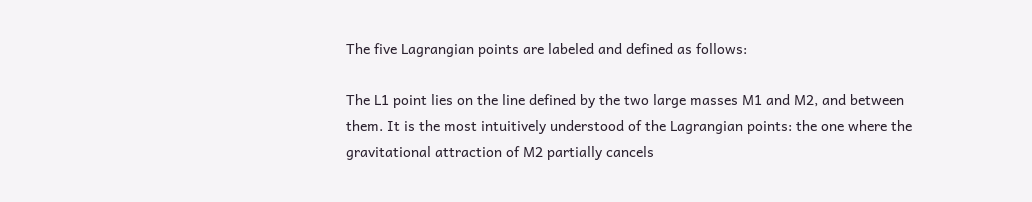The five Lagrangian points are labeled and defined as follows:

The L1 point lies on the line defined by the two large masses M1 and M2, and between them. It is the most intuitively understood of the Lagrangian points: the one where the gravitational attraction of M2 partially cancels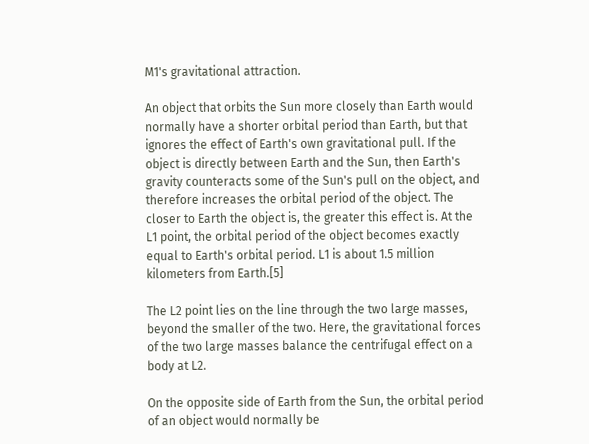M1's gravitational attraction.

An object that orbits the Sun more closely than Earth would normally have a shorter orbital period than Earth, but that ignores the effect of Earth's own gravitational pull. If the object is directly between Earth and the Sun, then Earth's gravity counteracts some of the Sun's pull on the object, and therefore increases the orbital period of the object. The closer to Earth the object is, the greater this effect is. At the L1 point, the orbital period of the object becomes exactly equal to Earth's orbital period. L1 is about 1.5 million kilometers from Earth.[5]

The L2 point lies on the line through the two large masses, beyond the smaller of the two. Here, the gravitational forces of the two large masses balance the centrifugal effect on a body at L2.

On the opposite side of Earth from the Sun, the orbital period of an object would normally be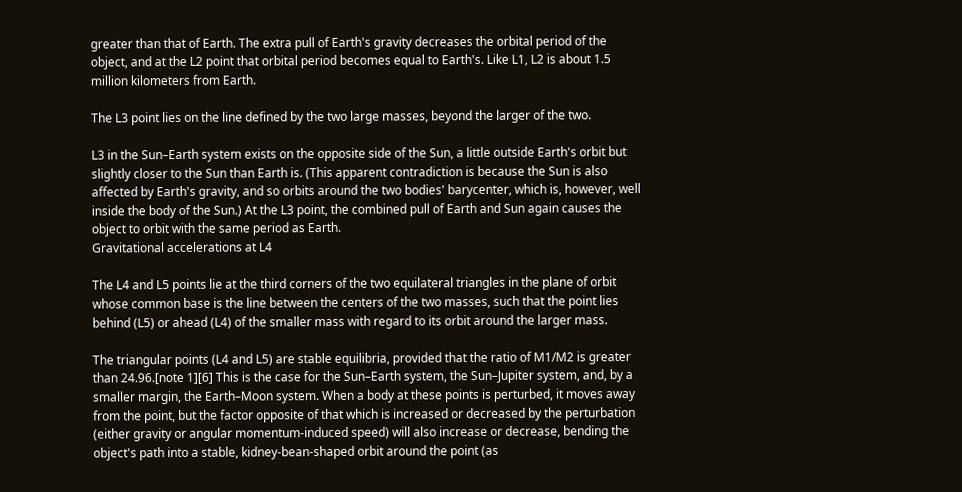greater than that of Earth. The extra pull of Earth's gravity decreases the orbital period of the object, and at the L2 point that orbital period becomes equal to Earth's. Like L1, L2 is about 1.5 million kilometers from Earth.

The L3 point lies on the line defined by the two large masses, beyond the larger of the two.

L3 in the Sun–Earth system exists on the opposite side of the Sun, a little outside Earth's orbit but slightly closer to the Sun than Earth is. (This apparent contradiction is because the Sun is also affected by Earth's gravity, and so orbits around the two bodies' barycenter, which is, however, well inside the body of the Sun.) At the L3 point, the combined pull of Earth and Sun again causes the object to orbit with the same period as Earth.
Gravitational accelerations at L4

The L4 and L5 points lie at the third corners of the two equilateral triangles in the plane of orbit whose common base is the line between the centers of the two masses, such that the point lies behind (L5) or ahead (L4) of the smaller mass with regard to its orbit around the larger mass.

The triangular points (L4 and L5) are stable equilibria, provided that the ratio of M1/M2 is greater than 24.96.[note 1][6] This is the case for the Sun–Earth system, the Sun–Jupiter system, and, by a smaller margin, the Earth–Moon system. When a body at these points is perturbed, it moves away from the point, but the factor opposite of that which is increased or decreased by the perturbation (either gravity or angular momentum-induced speed) will also increase or decrease, bending the object's path into a stable, kidney-bean-shaped orbit around the point (as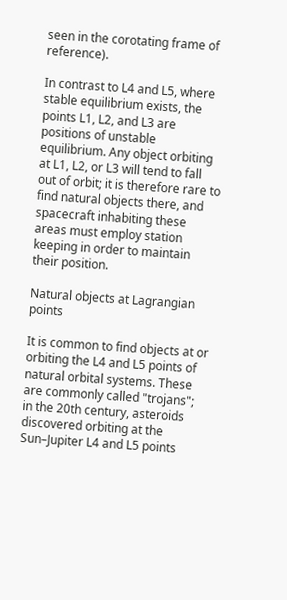seen in the corotating frame of reference).

In contrast to L4 and L5, where stable equilibrium exists, the points L1, L2, and L3 are positions of unstable equilibrium. Any object orbiting at L1, L2, or L3 will tend to fall out of orbit; it is therefore rare to find natural objects there, and spacecraft inhabiting these areas must employ station keeping in order to maintain their position.

Natural objects at Lagrangian points

It is common to find objects at or orbiting the L4 and L5 points of natural orbital systems. These are commonly called "trojans"; in the 20th century, asteroids discovered orbiting at the Sun–Jupiter L4 and L5 points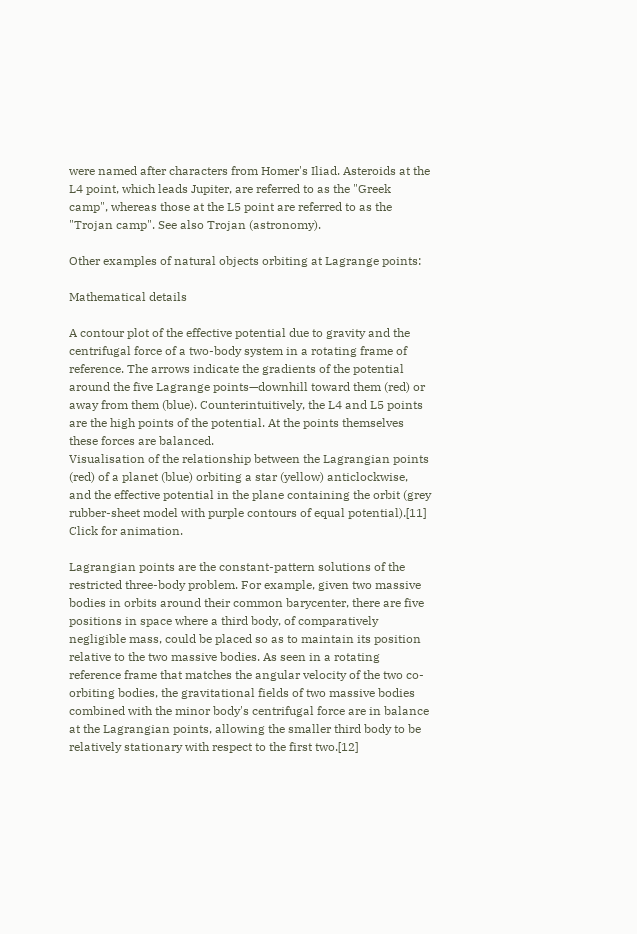were named after characters from Homer's Iliad. Asteroids at the L4 point, which leads Jupiter, are referred to as the "Greek camp", whereas those at the L5 point are referred to as the "Trojan camp". See also Trojan (astronomy).

Other examples of natural objects orbiting at Lagrange points:

Mathematical details

A contour plot of the effective potential due to gravity and the centrifugal force of a two-body system in a rotating frame of reference. The arrows indicate the gradients of the potential around the five Lagrange points—downhill toward them (red) or away from them (blue). Counterintuitively, the L4 and L5 points are the high points of the potential. At the points themselves these forces are balanced.
Visualisation of the relationship between the Lagrangian points (red) of a planet (blue) orbiting a star (yellow) anticlockwise, and the effective potential in the plane containing the orbit (grey rubber-sheet model with purple contours of equal potential).[11]
Click for animation.

Lagrangian points are the constant-pattern solutions of the restricted three-body problem. For example, given two massive bodies in orbits around their common barycenter, there are five positions in space where a third body, of comparatively negligible mass, could be placed so as to maintain its position relative to the two massive bodies. As seen in a rotating reference frame that matches the angular velocity of the two co-orbiting bodies, the gravitational fields of two massive bodies combined with the minor body's centrifugal force are in balance at the Lagrangian points, allowing the smaller third body to be relatively stationary with respect to the first two.[12]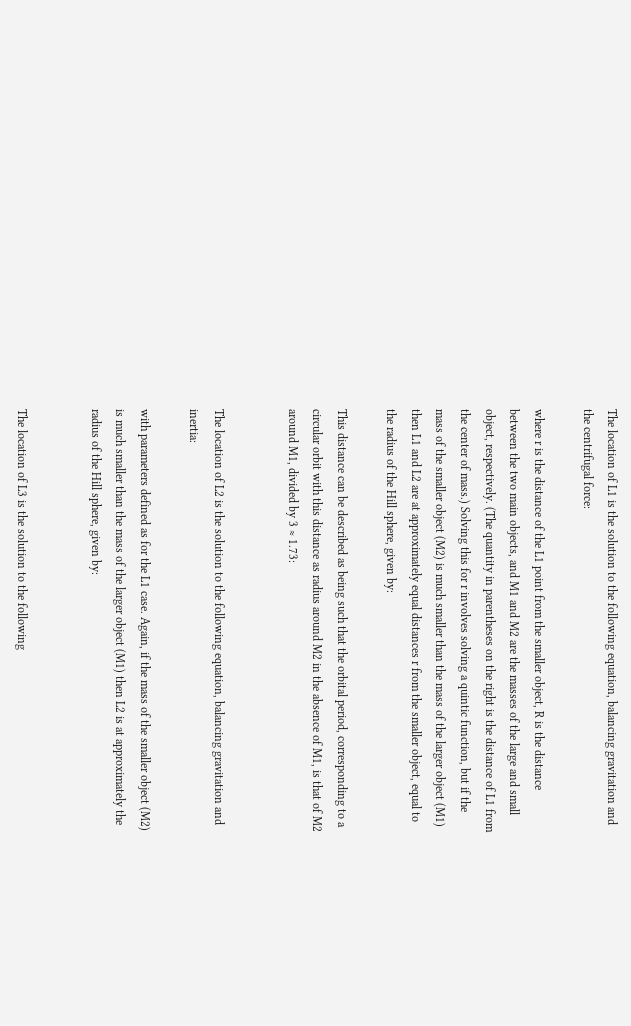The location of L1 is the solution to the following equation, balancing gravitation and the centrifugal force:

where r is the distance of the L1 point from the smaller object, R is the distance between the two main objects, and M1 and M2 are the masses of the large and small object, respectively. (The quantity in parentheses on the right is the distance of L1 from the center of mass.) Solving this for r involves solving a quintic function, but if the mass of the smaller object (M2) is much smaller than the mass of the larger object (M1) then L1 and L2 are at approximately equal distances r from the smaller object, equal to the radius of the Hill sphere, given by:

This distance can be described as being such that the orbital period, corresponding to a circular orbit with this distance as radius around M2 in the absence of M1, is that of M2 around M1, divided by 3 ≈ 1.73:


The location of L2 is the solution to the following equation, balancing gravitation and inertia:

with parameters defined as for the L1 case. Again, if the mass of the smaller object (M2) is much smaller than the mass of the larger object (M1) then L2 is at approximately the radius of the Hill sphere, given by:


The location of L3 is the solution to the following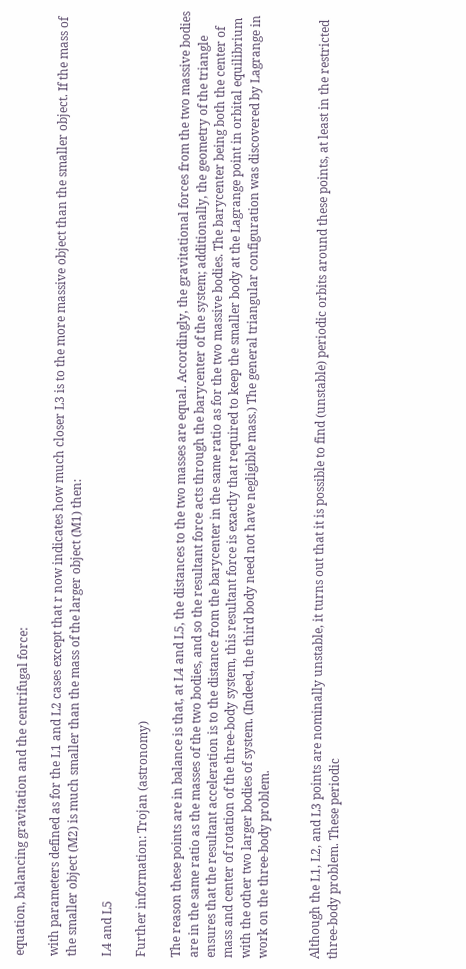equation, balancing gravitation and the centrifugal force:

with parameters defined as for the L1 and L2 cases except that r now indicates how much closer L3 is to the more massive object than the smaller object. If the mass of the smaller object (M2) is much smaller than the mass of the larger object (M1) then:

L4 and L5

Further information: Trojan (astronomy)

The reason these points are in balance is that, at L4 and L5, the distances to the two masses are equal. Accordingly, the gravitational forces from the two massive bodies are in the same ratio as the masses of the two bodies, and so the resultant force acts through the barycenter of the system; additionally, the geometry of the triangle ensures that the resultant acceleration is to the distance from the barycenter in the same ratio as for the two massive bodies. The barycenter being both the center of mass and center of rotation of the three-body system, this resultant force is exactly that required to keep the smaller body at the Lagrange point in orbital equilibrium with the other two larger bodies of system. (Indeed, the third body need not have negligible mass.) The general triangular configuration was discovered by Lagrange in work on the three-body problem.


Although the L1, L2, and L3 points are nominally unstable, it turns out that it is possible to find (unstable) periodic orbits around these points, at least in the restricted three-body problem. These periodic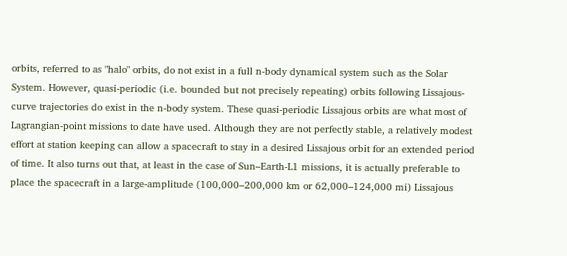orbits, referred to as "halo" orbits, do not exist in a full n-body dynamical system such as the Solar System. However, quasi-periodic (i.e. bounded but not precisely repeating) orbits following Lissajous-curve trajectories do exist in the n-body system. These quasi-periodic Lissajous orbits are what most of Lagrangian-point missions to date have used. Although they are not perfectly stable, a relatively modest effort at station keeping can allow a spacecraft to stay in a desired Lissajous orbit for an extended period of time. It also turns out that, at least in the case of Sun–Earth-L1 missions, it is actually preferable to place the spacecraft in a large-amplitude (100,000–200,000 km or 62,000–124,000 mi) Lissajous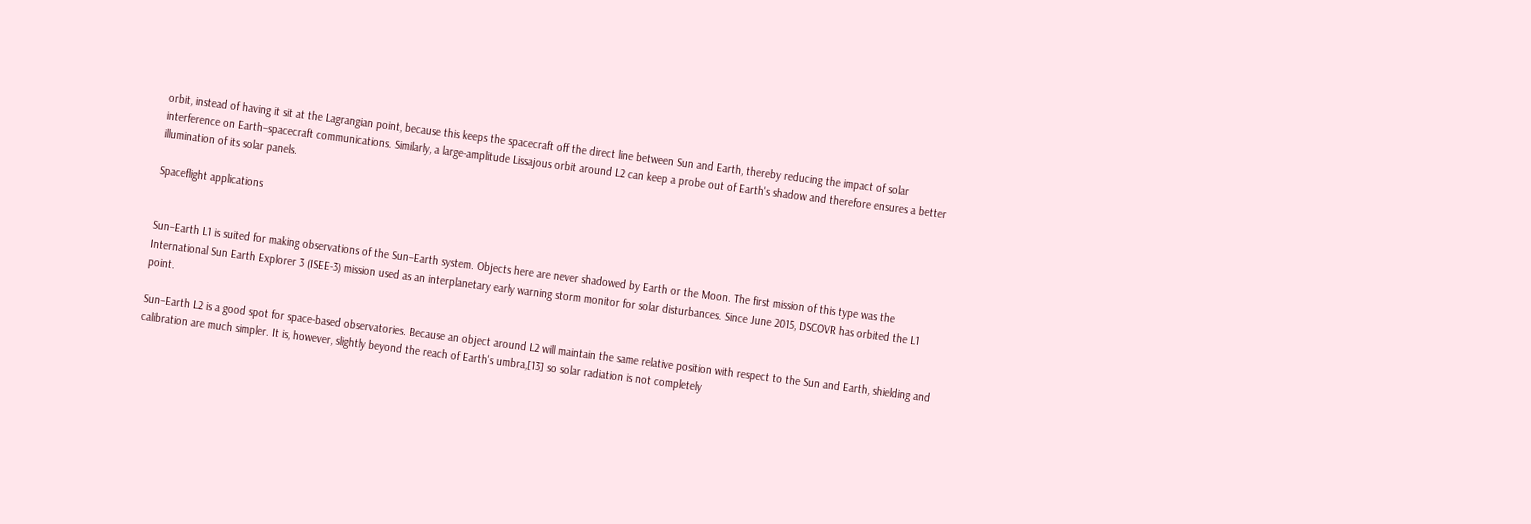orbit, instead of having it sit at the Lagrangian point, because this keeps the spacecraft off the direct line between Sun and Earth, thereby reducing the impact of solar interference on Earth–spacecraft communications. Similarly, a large-amplitude Lissajous orbit around L2 can keep a probe out of Earth's shadow and therefore ensures a better illumination of its solar panels.

Spaceflight applications


Sun–Earth L1 is suited for making observations of the Sun–Earth system. Objects here are never shadowed by Earth or the Moon. The first mission of this type was the International Sun Earth Explorer 3 (ISEE-3) mission used as an interplanetary early warning storm monitor for solar disturbances. Since June 2015, DSCOVR has orbited the L1 point.

Sun–Earth L2 is a good spot for space-based observatories. Because an object around L2 will maintain the same relative position with respect to the Sun and Earth, shielding and calibration are much simpler. It is, however, slightly beyond the reach of Earth's umbra,[13] so solar radiation is not completely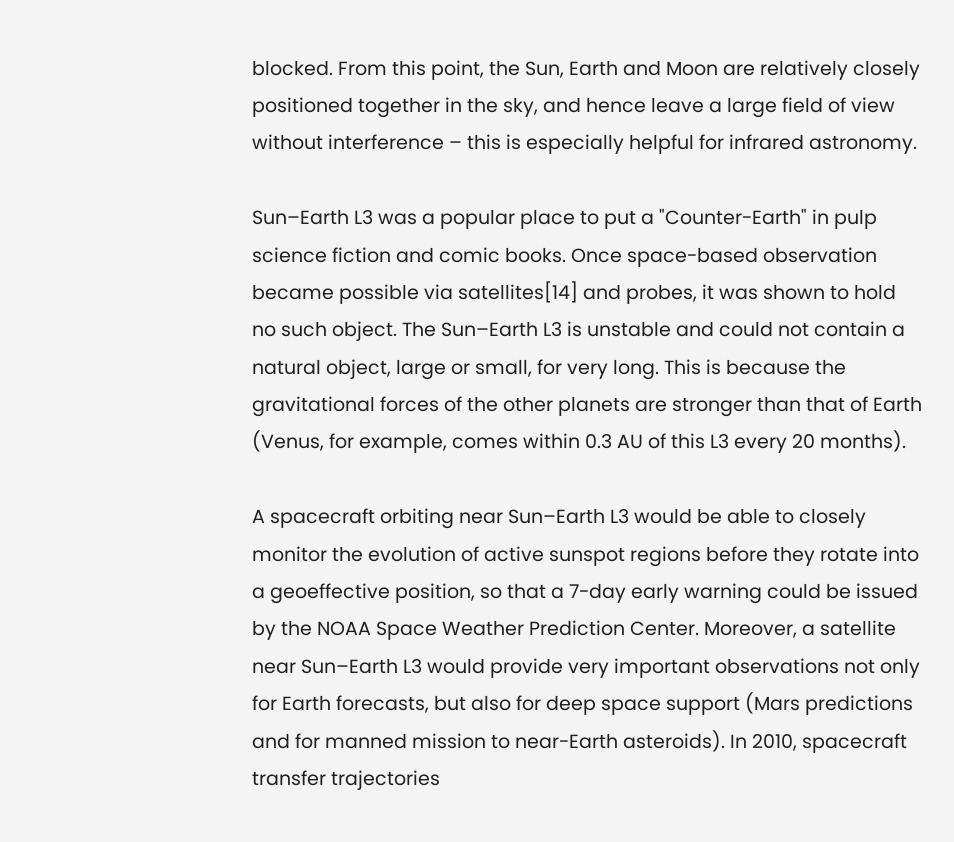blocked. From this point, the Sun, Earth and Moon are relatively closely positioned together in the sky, and hence leave a large field of view without interference – this is especially helpful for infrared astronomy.

Sun–Earth L3 was a popular place to put a "Counter-Earth" in pulp science fiction and comic books. Once space-based observation became possible via satellites[14] and probes, it was shown to hold no such object. The Sun–Earth L3 is unstable and could not contain a natural object, large or small, for very long. This is because the gravitational forces of the other planets are stronger than that of Earth (Venus, for example, comes within 0.3 AU of this L3 every 20 months).

A spacecraft orbiting near Sun–Earth L3 would be able to closely monitor the evolution of active sunspot regions before they rotate into a geoeffective position, so that a 7-day early warning could be issued by the NOAA Space Weather Prediction Center. Moreover, a satellite near Sun–Earth L3 would provide very important observations not only for Earth forecasts, but also for deep space support (Mars predictions and for manned mission to near-Earth asteroids). In 2010, spacecraft transfer trajectories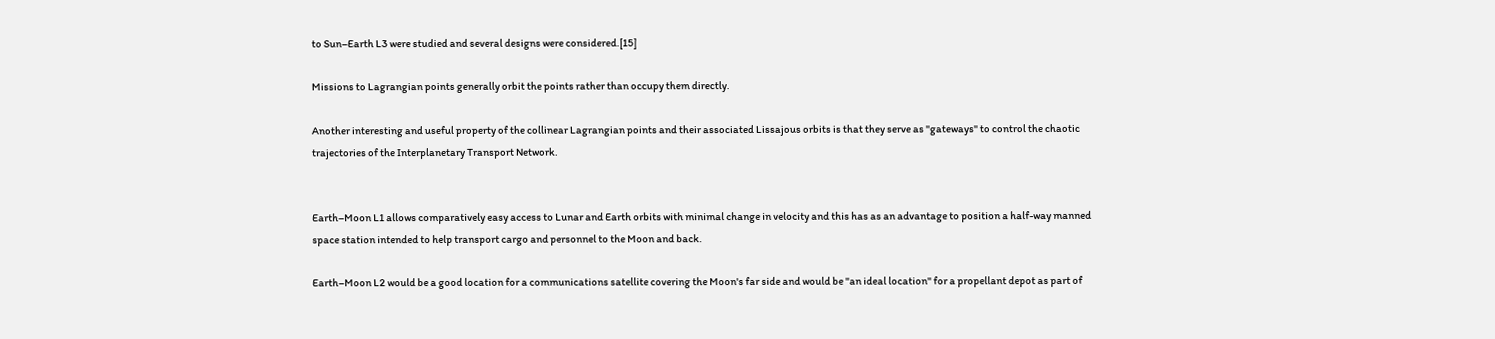to Sun–Earth L3 were studied and several designs were considered.[15]

Missions to Lagrangian points generally orbit the points rather than occupy them directly.

Another interesting and useful property of the collinear Lagrangian points and their associated Lissajous orbits is that they serve as "gateways" to control the chaotic trajectories of the Interplanetary Transport Network.


Earth–Moon L1 allows comparatively easy access to Lunar and Earth orbits with minimal change in velocity and this has as an advantage to position a half-way manned space station intended to help transport cargo and personnel to the Moon and back.

Earth–Moon L2 would be a good location for a communications satellite covering the Moon's far side and would be "an ideal location" for a propellant depot as part of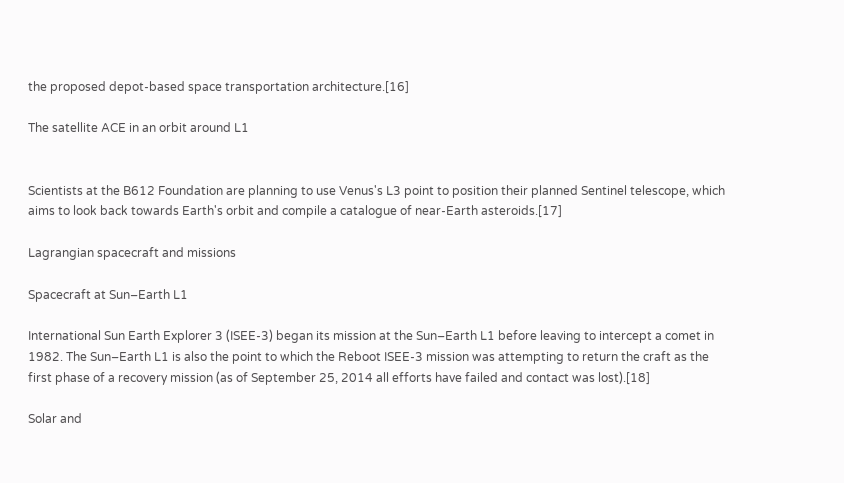the proposed depot-based space transportation architecture.[16]

The satellite ACE in an orbit around L1


Scientists at the B612 Foundation are planning to use Venus's L3 point to position their planned Sentinel telescope, which aims to look back towards Earth's orbit and compile a catalogue of near-Earth asteroids.[17]

Lagrangian spacecraft and missions

Spacecraft at Sun–Earth L1

International Sun Earth Explorer 3 (ISEE-3) began its mission at the Sun–Earth L1 before leaving to intercept a comet in 1982. The Sun–Earth L1 is also the point to which the Reboot ISEE-3 mission was attempting to return the craft as the first phase of a recovery mission (as of September 25, 2014 all efforts have failed and contact was lost).[18]

Solar and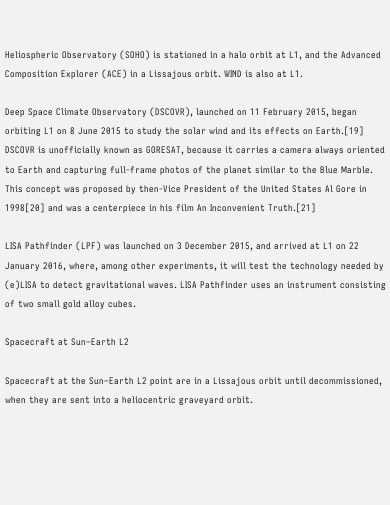Heliospheric Observatory (SOHO) is stationed in a halo orbit at L1, and the Advanced Composition Explorer (ACE) in a Lissajous orbit. WIND is also at L1.

Deep Space Climate Observatory (DSCOVR), launched on 11 February 2015, began orbiting L1 on 8 June 2015 to study the solar wind and its effects on Earth.[19] DSCOVR is unofficially known as GORESAT, because it carries a camera always oriented to Earth and capturing full-frame photos of the planet similar to the Blue Marble. This concept was proposed by then-Vice President of the United States Al Gore in 1998[20] and was a centerpiece in his film An Inconvenient Truth.[21]

LISA Pathfinder (LPF) was launched on 3 December 2015, and arrived at L1 on 22 January 2016, where, among other experiments, it will test the technology needed by (e)LISA to detect gravitational waves. LISA Pathfinder uses an instrument consisting of two small gold alloy cubes.

Spacecraft at Sun–Earth L2

Spacecraft at the Sun–Earth L2 point are in a Lissajous orbit until decommissioned, when they are sent into a heliocentric graveyard orbit.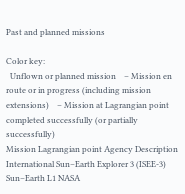Past and planned missions

Color key:
  Unflown or planned mission    – Mission en route or in progress (including mission extensions)    – Mission at Lagrangian point completed successfully (or partially successfully)
Mission Lagrangian point Agency Description
International Sun–Earth Explorer 3 (ISEE-3) Sun–Earth L1 NASA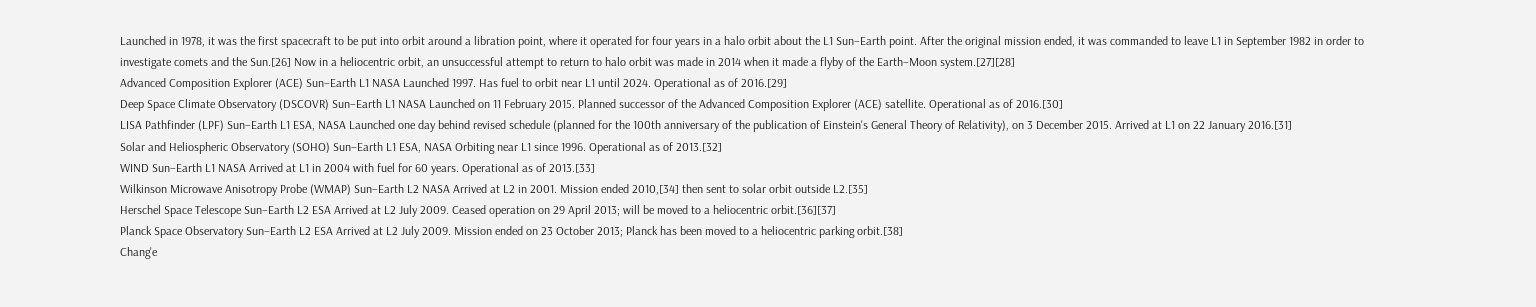Launched in 1978, it was the first spacecraft to be put into orbit around a libration point, where it operated for four years in a halo orbit about the L1 Sun–Earth point. After the original mission ended, it was commanded to leave L1 in September 1982 in order to investigate comets and the Sun.[26] Now in a heliocentric orbit, an unsuccessful attempt to return to halo orbit was made in 2014 when it made a flyby of the Earth–Moon system.[27][28]
Advanced Composition Explorer (ACE) Sun–Earth L1 NASA Launched 1997. Has fuel to orbit near L1 until 2024. Operational as of 2016.[29]
Deep Space Climate Observatory (DSCOVR) Sun–Earth L1 NASA Launched on 11 February 2015. Planned successor of the Advanced Composition Explorer (ACE) satellite. Operational as of 2016.[30]
LISA Pathfinder (LPF) Sun–Earth L1 ESA, NASA Launched one day behind revised schedule (planned for the 100th anniversary of the publication of Einstein's General Theory of Relativity), on 3 December 2015. Arrived at L1 on 22 January 2016.[31]
Solar and Heliospheric Observatory (SOHO) Sun–Earth L1 ESA, NASA Orbiting near L1 since 1996. Operational as of 2013.[32]
WIND Sun–Earth L1 NASA Arrived at L1 in 2004 with fuel for 60 years. Operational as of 2013.[33]
Wilkinson Microwave Anisotropy Probe (WMAP) Sun–Earth L2 NASA Arrived at L2 in 2001. Mission ended 2010,[34] then sent to solar orbit outside L2.[35]
Herschel Space Telescope Sun–Earth L2 ESA Arrived at L2 July 2009. Ceased operation on 29 April 2013; will be moved to a heliocentric orbit.[36][37]
Planck Space Observatory Sun–Earth L2 ESA Arrived at L2 July 2009. Mission ended on 23 October 2013; Planck has been moved to a heliocentric parking orbit.[38]
Chang'e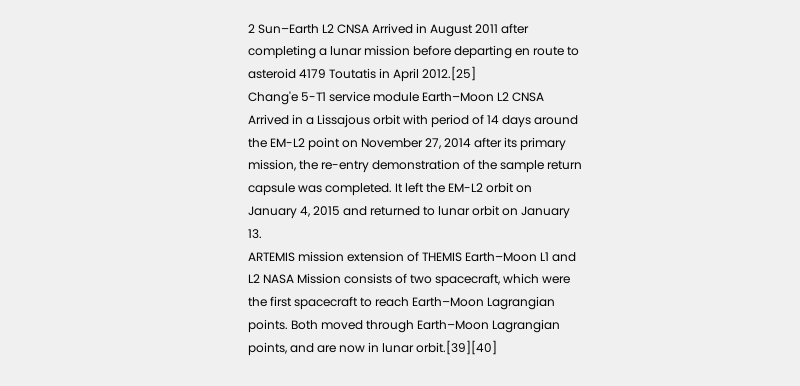2 Sun–Earth L2 CNSA Arrived in August 2011 after completing a lunar mission before departing en route to asteroid 4179 Toutatis in April 2012.[25]
Chang'e 5-T1 service module Earth–Moon L2 CNSA Arrived in a Lissajous orbit with period of 14 days around the EM-L2 point on November 27, 2014 after its primary mission, the re-entry demonstration of the sample return capsule was completed. It left the EM-L2 orbit on January 4, 2015 and returned to lunar orbit on January 13.
ARTEMIS mission extension of THEMIS Earth–Moon L1 and L2 NASA Mission consists of two spacecraft, which were the first spacecraft to reach Earth–Moon Lagrangian points. Both moved through Earth–Moon Lagrangian points, and are now in lunar orbit.[39][40]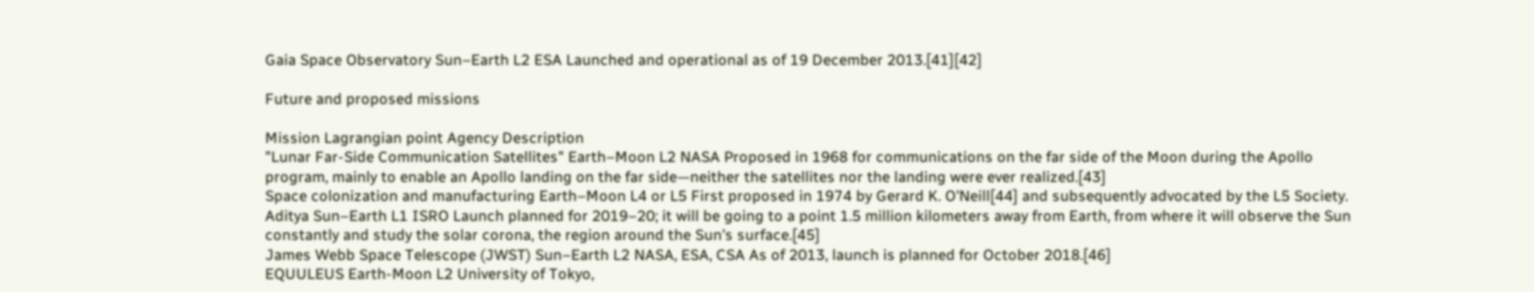Gaia Space Observatory Sun–Earth L2 ESA Launched and operational as of 19 December 2013.[41][42]

Future and proposed missions

Mission Lagrangian point Agency Description
"Lunar Far-Side Communication Satellites" Earth–Moon L2 NASA Proposed in 1968 for communications on the far side of the Moon during the Apollo program, mainly to enable an Apollo landing on the far side—neither the satellites nor the landing were ever realized.[43]
Space colonization and manufacturing Earth–Moon L4 or L5 First proposed in 1974 by Gerard K. O'Neill[44] and subsequently advocated by the L5 Society.
Aditya Sun–Earth L1 ISRO Launch planned for 2019–20; it will be going to a point 1.5 million kilometers away from Earth, from where it will observe the Sun constantly and study the solar corona, the region around the Sun's surface.[45]
James Webb Space Telescope (JWST) Sun–Earth L2 NASA, ESA, CSA As of 2013, launch is planned for October 2018.[46]
EQUULEUS Earth-Moon L2 University of Tokyo,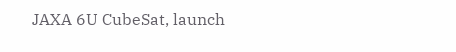JAXA 6U CubeSat, launch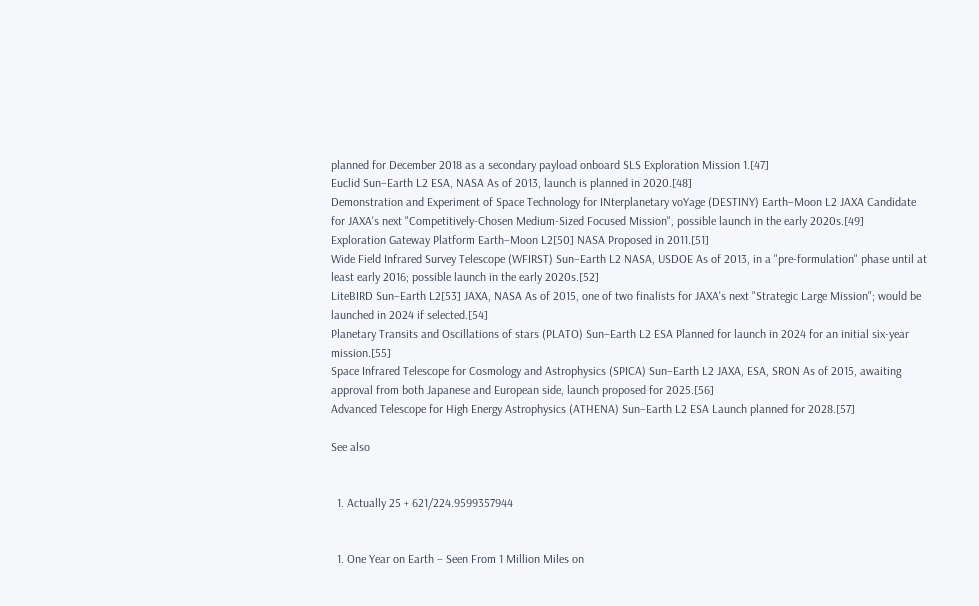planned for December 2018 as a secondary payload onboard SLS Exploration Mission 1.[47]
Euclid Sun–Earth L2 ESA, NASA As of 2013, launch is planned in 2020.[48]
Demonstration and Experiment of Space Technology for INterplanetary voYage (DESTINY) Earth–Moon L2 JAXA Candidate for JAXA's next "Competitively-Chosen Medium-Sized Focused Mission", possible launch in the early 2020s.[49]
Exploration Gateway Platform Earth–Moon L2[50] NASA Proposed in 2011.[51]
Wide Field Infrared Survey Telescope (WFIRST) Sun–Earth L2 NASA, USDOE As of 2013, in a "pre-formulation" phase until at least early 2016; possible launch in the early 2020s.[52]
LiteBIRD Sun–Earth L2[53] JAXA, NASA As of 2015, one of two finalists for JAXA's next "Strategic Large Mission"; would be launched in 2024 if selected.[54]
Planetary Transits and Oscillations of stars (PLATO) Sun–Earth L2 ESA Planned for launch in 2024 for an initial six-year mission.[55]
Space Infrared Telescope for Cosmology and Astrophysics (SPICA) Sun–Earth L2 JAXA, ESA, SRON As of 2015, awaiting approval from both Japanese and European side, launch proposed for 2025.[56]
Advanced Telescope for High Energy Astrophysics (ATHENA) Sun–Earth L2 ESA Launch planned for 2028.[57]

See also


  1. Actually 25 + 621/224.9599357944


  1. One Year on Earth – Seen From 1 Million Miles on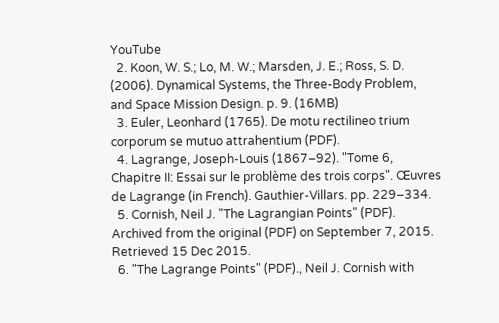YouTube
  2. Koon, W. S.; Lo, M. W.; Marsden, J. E.; Ross, S. D. (2006). Dynamical Systems, the Three-Body Problem, and Space Mission Design. p. 9. (16MB)
  3. Euler, Leonhard (1765). De motu rectilineo trium corporum se mutuo attrahentium (PDF).
  4. Lagrange, Joseph-Louis (1867–92). "Tome 6, Chapitre II: Essai sur le problème des trois corps". Œuvres de Lagrange (in French). Gauthier-Villars. pp. 229–334.
  5. Cornish, Neil J. "The Lagrangian Points" (PDF). Archived from the original (PDF) on September 7, 2015. Retrieved 15 Dec 2015.
  6. "The Lagrange Points" (PDF)., Neil J. Cornish with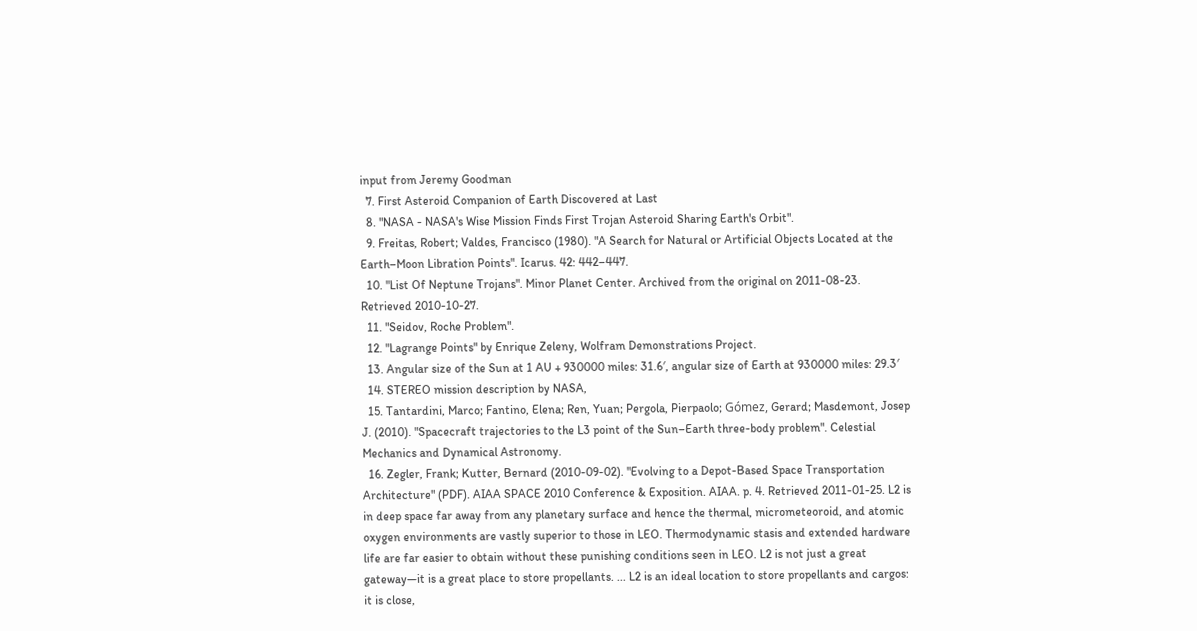input from Jeremy Goodman
  7. First Asteroid Companion of Earth Discovered at Last
  8. "NASA - NASA's Wise Mission Finds First Trojan Asteroid Sharing Earth's Orbit".
  9. Freitas, Robert; Valdes, Francisco (1980). "A Search for Natural or Artificial Objects Located at the Earth–Moon Libration Points". Icarus. 42: 442–447.
  10. "List Of Neptune Trojans". Minor Planet Center. Archived from the original on 2011-08-23. Retrieved 2010-10-27.
  11. "Seidov, Roche Problem".
  12. "Lagrange Points" by Enrique Zeleny, Wolfram Demonstrations Project.
  13. Angular size of the Sun at 1 AU + 930000 miles: 31.6′, angular size of Earth at 930000 miles: 29.3′
  14. STEREO mission description by NASA,
  15. Tantardini, Marco; Fantino, Elena; Ren, Yuan; Pergola, Pierpaolo; Gómez, Gerard; Masdemont, Josep J. (2010). "Spacecraft trajectories to the L3 point of the Sun–Earth three-body problem". Celestial Mechanics and Dynamical Astronomy.
  16. Zegler, Frank; Kutter, Bernard (2010-09-02). "Evolving to a Depot-Based Space Transportation Architecture" (PDF). AIAA SPACE 2010 Conference & Exposition. AIAA. p. 4. Retrieved 2011-01-25. L2 is in deep space far away from any planetary surface and hence the thermal, micrometeoroid, and atomic oxygen environments are vastly superior to those in LEO. Thermodynamic stasis and extended hardware life are far easier to obtain without these punishing conditions seen in LEO. L2 is not just a great gateway—it is a great place to store propellants. ... L2 is an ideal location to store propellants and cargos: it is close,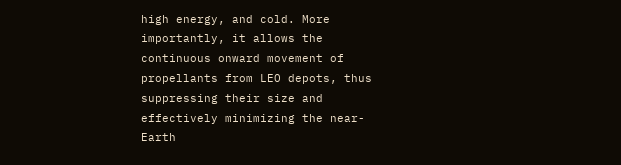high energy, and cold. More importantly, it allows the continuous onward movement of propellants from LEO depots, thus suppressing their size and effectively minimizing the near-Earth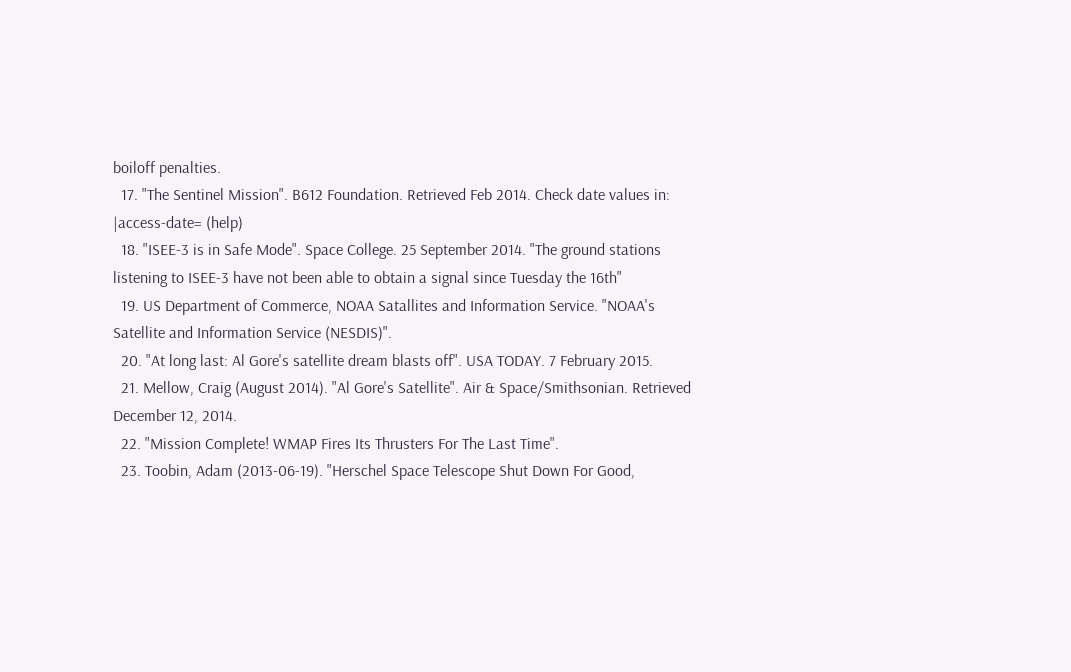boiloff penalties.
  17. "The Sentinel Mission". B612 Foundation. Retrieved Feb 2014. Check date values in: |access-date= (help)
  18. "ISEE-3 is in Safe Mode". Space College. 25 September 2014. "The ground stations listening to ISEE-3 have not been able to obtain a signal since Tuesday the 16th"
  19. US Department of Commerce, NOAA Satallites and Information Service. "NOAA's Satellite and Information Service (NESDIS)".
  20. "At long last: Al Gore's satellite dream blasts off". USA TODAY. 7 February 2015.
  21. Mellow, Craig (August 2014). "Al Gore's Satellite". Air & Space/Smithsonian. Retrieved December 12, 2014.
  22. "Mission Complete! WMAP Fires Its Thrusters For The Last Time".
  23. Toobin, Adam (2013-06-19). "Herschel Space Telescope Shut Down For Good,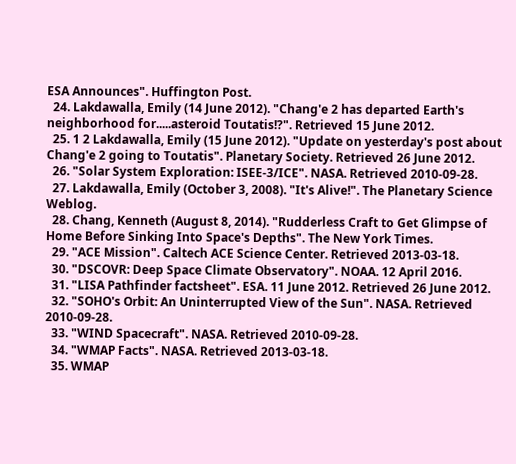ESA Announces". Huffington Post.
  24. Lakdawalla, Emily (14 June 2012). "Chang'e 2 has departed Earth's neighborhood for.....asteroid Toutatis!?". Retrieved 15 June 2012.
  25. 1 2 Lakdawalla, Emily (15 June 2012). "Update on yesterday's post about Chang'e 2 going to Toutatis". Planetary Society. Retrieved 26 June 2012.
  26. "Solar System Exploration: ISEE-3/ICE". NASA. Retrieved 2010-09-28.
  27. Lakdawalla, Emily (October 3, 2008). "It's Alive!". The Planetary Science Weblog.
  28. Chang, Kenneth (August 8, 2014). "Rudderless Craft to Get Glimpse of Home Before Sinking Into Space's Depths". The New York Times.
  29. "ACE Mission". Caltech ACE Science Center. Retrieved 2013-03-18.
  30. "DSCOVR: Deep Space Climate Observatory". NOAA. 12 April 2016.
  31. "LISA Pathfinder factsheet". ESA. 11 June 2012. Retrieved 26 June 2012.
  32. "SOHO's Orbit: An Uninterrupted View of the Sun". NASA. Retrieved 2010-09-28.
  33. "WIND Spacecraft". NASA. Retrieved 2010-09-28.
  34. "WMAP Facts". NASA. Retrieved 2013-03-18.
  35. WMAP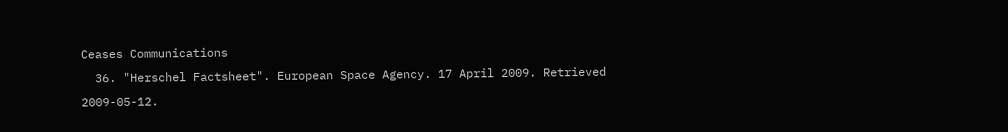Ceases Communications
  36. "Herschel Factsheet". European Space Agency. 17 April 2009. Retrieved 2009-05-12.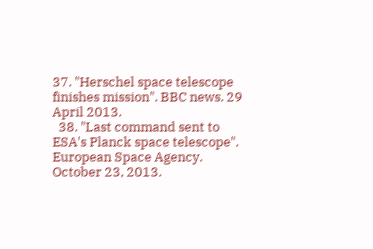37. "Herschel space telescope finishes mission". BBC news. 29 April 2013.
  38. "Last command sent to ESA's Planck space telescope". European Space Agency. October 23, 2013.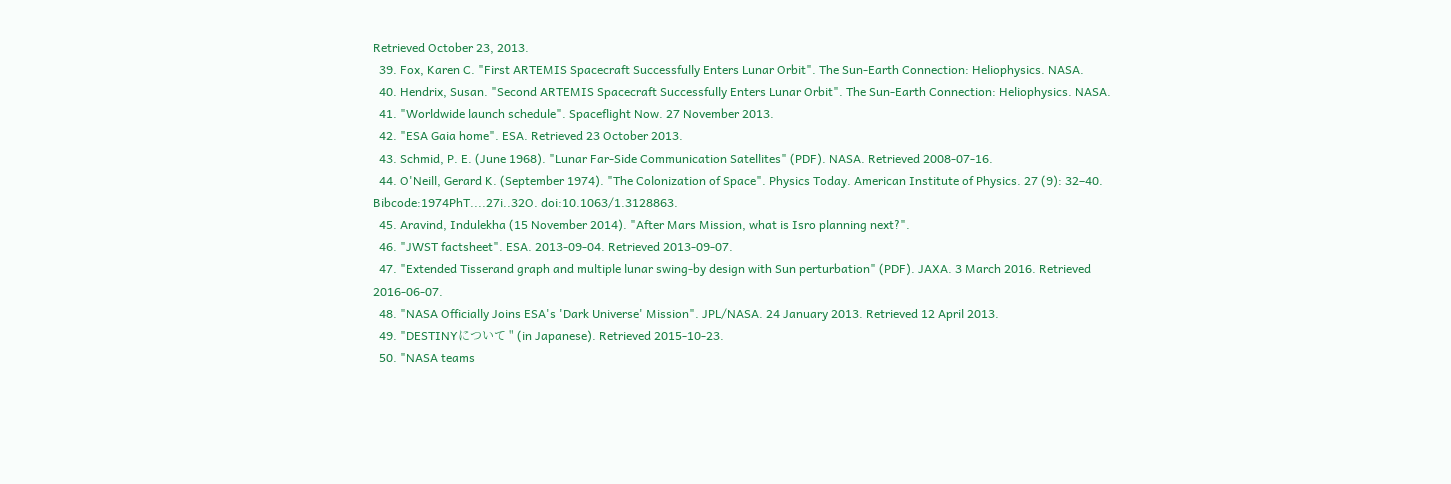Retrieved October 23, 2013.
  39. Fox, Karen C. "First ARTEMIS Spacecraft Successfully Enters Lunar Orbit". The Sun-Earth Connection: Heliophysics. NASA.
  40. Hendrix, Susan. "Second ARTEMIS Spacecraft Successfully Enters Lunar Orbit". The Sun-Earth Connection: Heliophysics. NASA.
  41. "Worldwide launch schedule". Spaceflight Now. 27 November 2013.
  42. "ESA Gaia home". ESA. Retrieved 23 October 2013.
  43. Schmid, P. E. (June 1968). "Lunar Far-Side Communication Satellites" (PDF). NASA. Retrieved 2008-07-16.
  44. O'Neill, Gerard K. (September 1974). "The Colonization of Space". Physics Today. American Institute of Physics. 27 (9): 32–40. Bibcode:1974PhT....27i..32O. doi:10.1063/1.3128863.
  45. Aravind, Indulekha (15 November 2014). "After Mars Mission, what is Isro planning next?".
  46. "JWST factsheet". ESA. 2013-09-04. Retrieved 2013-09-07.
  47. "Extended Tisserand graph and multiple lunar swing-by design with Sun perturbation" (PDF). JAXA. 3 March 2016. Retrieved 2016-06-07.
  48. "NASA Officially Joins ESA's 'Dark Universe' Mission". JPL/NASA. 24 January 2013. Retrieved 12 April 2013.
  49. "DESTINYについて " (in Japanese). Retrieved 2015-10-23.
  50. "NASA teams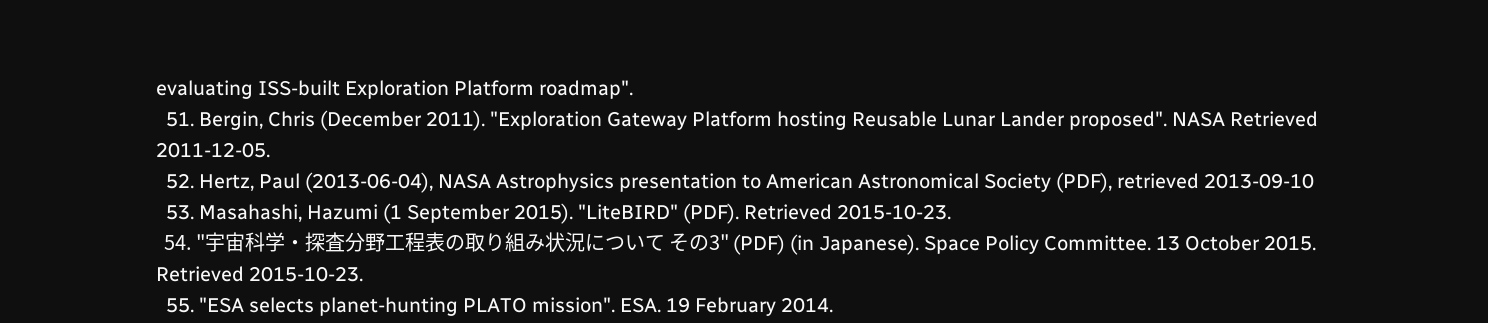evaluating ISS-built Exploration Platform roadmap".
  51. Bergin, Chris (December 2011). "Exploration Gateway Platform hosting Reusable Lunar Lander proposed". NASA Retrieved 2011-12-05.
  52. Hertz, Paul (2013-06-04), NASA Astrophysics presentation to American Astronomical Society (PDF), retrieved 2013-09-10
  53. Masahashi, Hazumi (1 September 2015). "LiteBIRD" (PDF). Retrieved 2015-10-23.
  54. "宇宙科学・探査分野工程表の取り組み状況について その3" (PDF) (in Japanese). Space Policy Committee. 13 October 2015. Retrieved 2015-10-23.
  55. "ESA selects planet-hunting PLATO mission". ESA. 19 February 2014.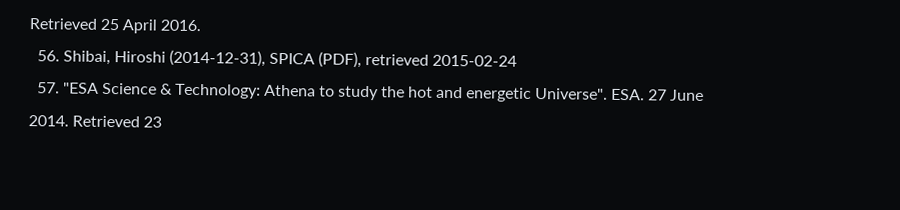Retrieved 25 April 2016.
  56. Shibai, Hiroshi (2014-12-31), SPICA (PDF), retrieved 2015-02-24
  57. "ESA Science & Technology: Athena to study the hot and energetic Universe". ESA. 27 June 2014. Retrieved 23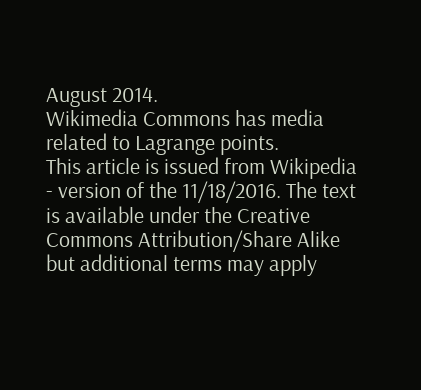August 2014.
Wikimedia Commons has media related to Lagrange points.
This article is issued from Wikipedia - version of the 11/18/2016. The text is available under the Creative Commons Attribution/Share Alike but additional terms may apply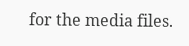for the media files.